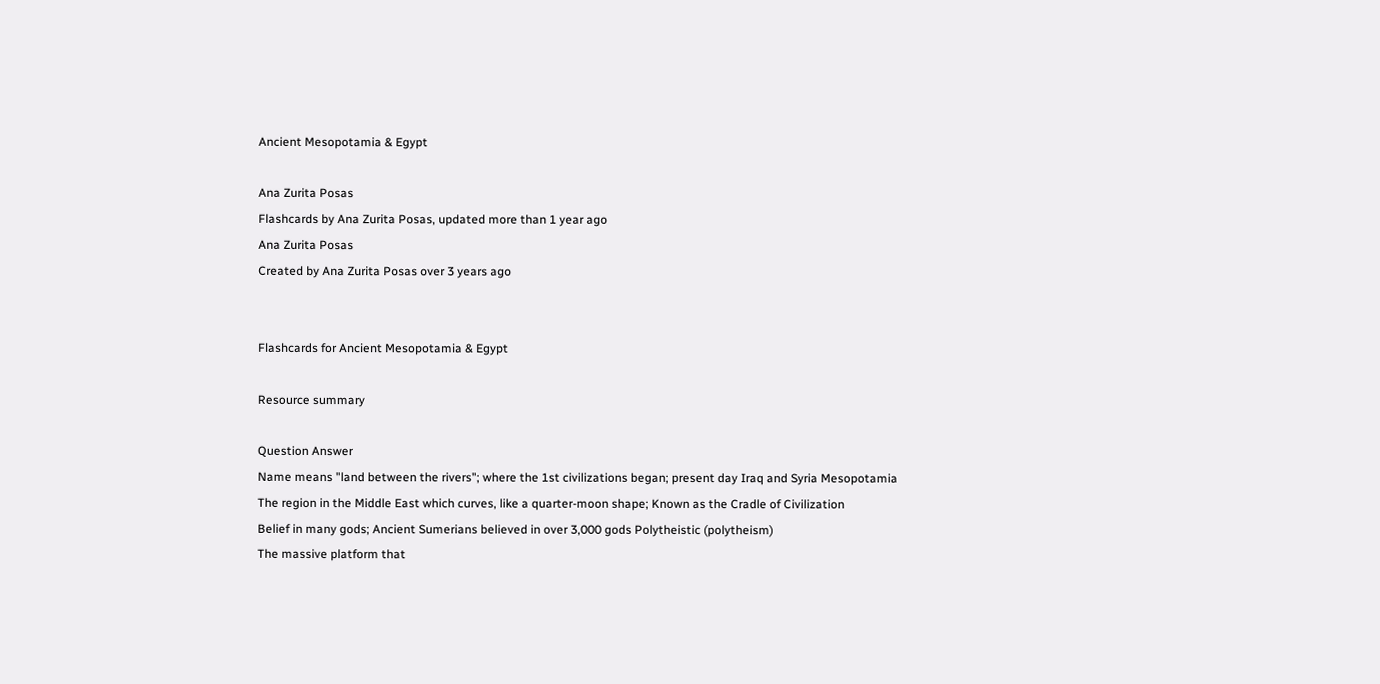Ancient Mesopotamia & Egypt

Ana Zurita Posas
Flashcards by Ana Zurita Posas, updated more than 1 year ago
Ana Zurita Posas
Created by Ana Zurita Posas over 3 years ago


Flashcards for Ancient Mesopotamia & Egypt

Resource summary

Question Answer
Name means "land between the rivers"; where the 1st civilizations began; present day Iraq and Syria Mesopotamia
The region in the Middle East which curves, like a quarter-moon shape; Known as the Cradle of Civilization
Belief in many gods; Ancient Sumerians believed in over 3,000 gods Polytheistic (polytheism)
The massive platform that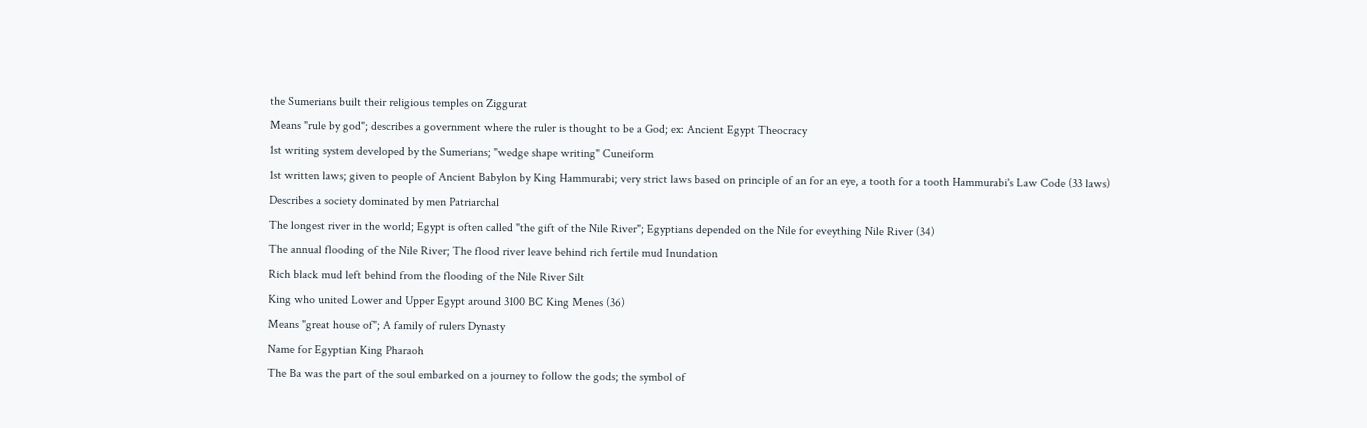the Sumerians built their religious temples on Ziggurat
Means "rule by god"; describes a government where the ruler is thought to be a God; ex: Ancient Egypt Theocracy
1st writing system developed by the Sumerians; "wedge shape writing" Cuneiform
1st written laws; given to people of Ancient Babylon by King Hammurabi; very strict laws based on principle of an for an eye, a tooth for a tooth Hammurabi's Law Code (33 laws)
Describes a society dominated by men Patriarchal
The longest river in the world; Egypt is often called "the gift of the Nile River"; Egyptians depended on the Nile for eveything Nile River (34)
The annual flooding of the Nile River; The flood river leave behind rich fertile mud Inundation
Rich black mud left behind from the flooding of the Nile River Silt
King who united Lower and Upper Egypt around 3100 BC King Menes (36)
Means "great house of"; A family of rulers Dynasty
Name for Egyptian King Pharaoh
The Ba was the part of the soul embarked on a journey to follow the gods; the symbol of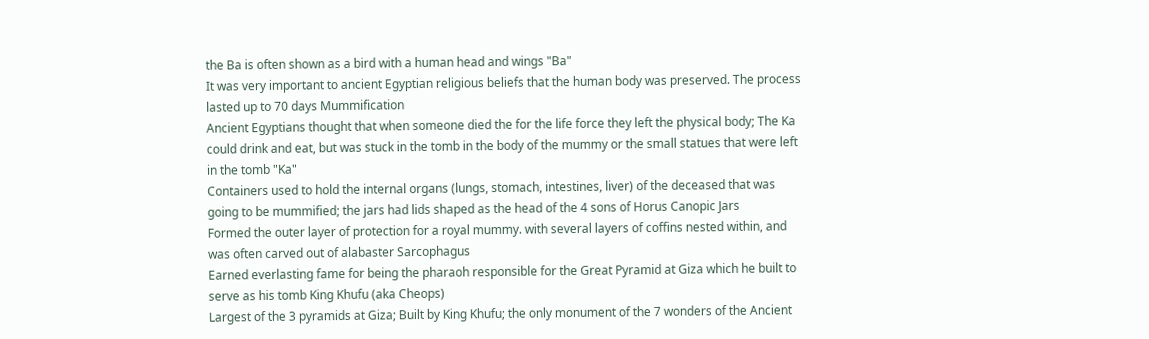the Ba is often shown as a bird with a human head and wings "Ba"
It was very important to ancient Egyptian religious beliefs that the human body was preserved. The process lasted up to 70 days Mummification
Ancient Egyptians thought that when someone died the for the life force they left the physical body; The Ka could drink and eat, but was stuck in the tomb in the body of the mummy or the small statues that were left in the tomb "Ka"
Containers used to hold the internal organs (lungs, stomach, intestines, liver) of the deceased that was going to be mummified; the jars had lids shaped as the head of the 4 sons of Horus Canopic Jars
Formed the outer layer of protection for a royal mummy. with several layers of coffins nested within, and was often carved out of alabaster Sarcophagus
Earned everlasting fame for being the pharaoh responsible for the Great Pyramid at Giza which he built to serve as his tomb King Khufu (aka Cheops)
Largest of the 3 pyramids at Giza; Built by King Khufu; the only monument of the 7 wonders of the Ancient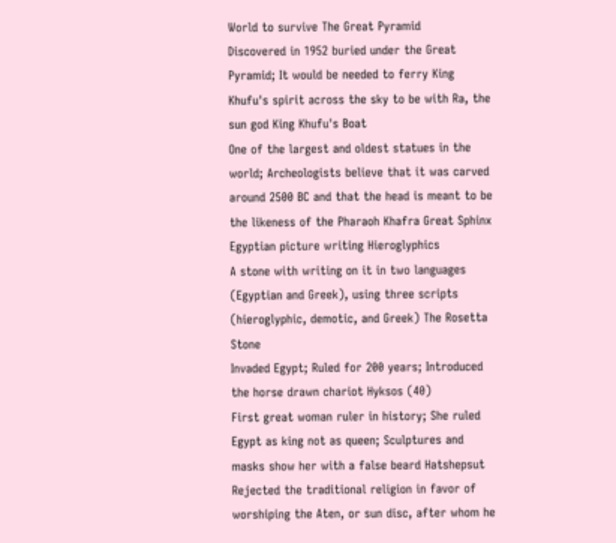World to survive The Great Pyramid
Discovered in 1952 buried under the Great Pyramid; It would be needed to ferry King Khufu's spirit across the sky to be with Ra, the sun god King Khufu's Boat
One of the largest and oldest statues in the world; Archeologists believe that it was carved around 2500 BC and that the head is meant to be the likeness of the Pharaoh Khafra Great Sphinx
Egyptian picture writing Hieroglyphics
A stone with writing on it in two languages (Egyptian and Greek), using three scripts (hieroglyphic, demotic, and Greek) The Rosetta Stone
Invaded Egypt; Ruled for 200 years; Introduced the horse drawn chariot Hyksos (40)
First great woman ruler in history; She ruled Egypt as king not as queen; Sculptures and masks show her with a false beard Hatshepsut
Rejected the traditional religion in favor of worshiping the Aten, or sun disc, after whom he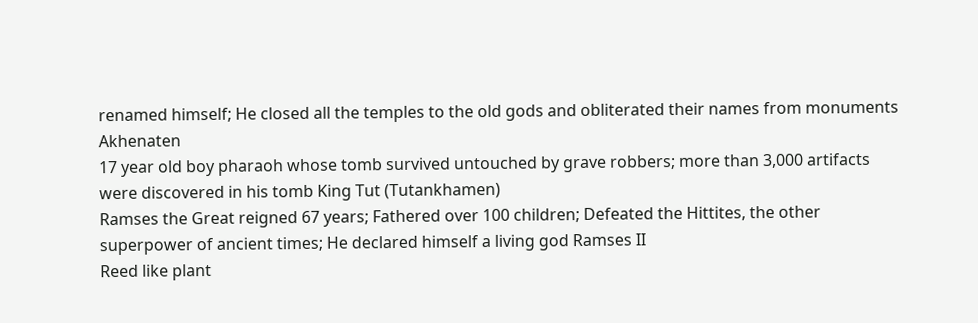renamed himself; He closed all the temples to the old gods and obliterated their names from monuments Akhenaten
17 year old boy pharaoh whose tomb survived untouched by grave robbers; more than 3,000 artifacts were discovered in his tomb King Tut (Tutankhamen)
Ramses the Great reigned 67 years; Fathered over 100 children; Defeated the Hittites, the other superpower of ancient times; He declared himself a living god Ramses II
Reed like plant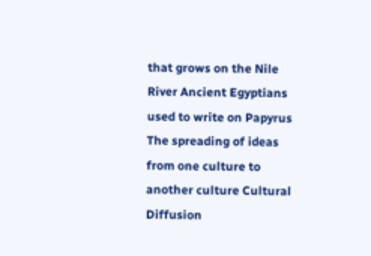that grows on the Nile River Ancient Egyptians used to write on Papyrus
The spreading of ideas from one culture to another culture Cultural Diffusion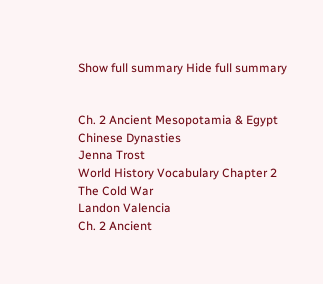Show full summary Hide full summary


Ch. 2 Ancient Mesopotamia & Egypt
Chinese Dynasties
Jenna Trost
World History Vocabulary Chapter 2
The Cold War
Landon Valencia
Ch. 2 Ancient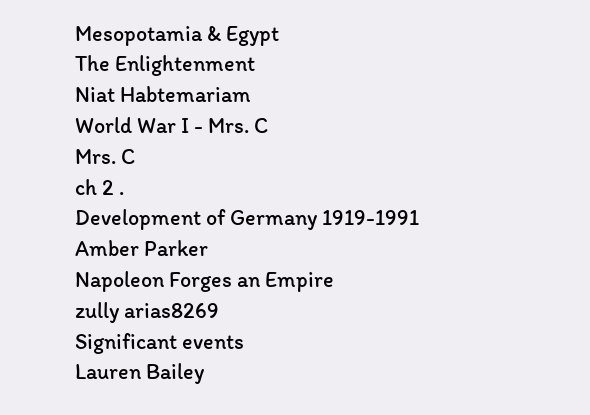Mesopotamia & Egypt
The Enlightenment
Niat Habtemariam
World War I - Mrs. C
Mrs. C
ch 2 .
Development of Germany 1919-1991
Amber Parker
Napoleon Forges an Empire
zully arias8269
Significant events
Lauren Bailey